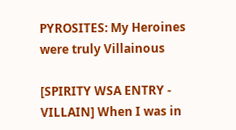PYROSITES: My Heroines were truly Villainous

[SPIRITY WSA ENTRY - VILLAIN] When I was in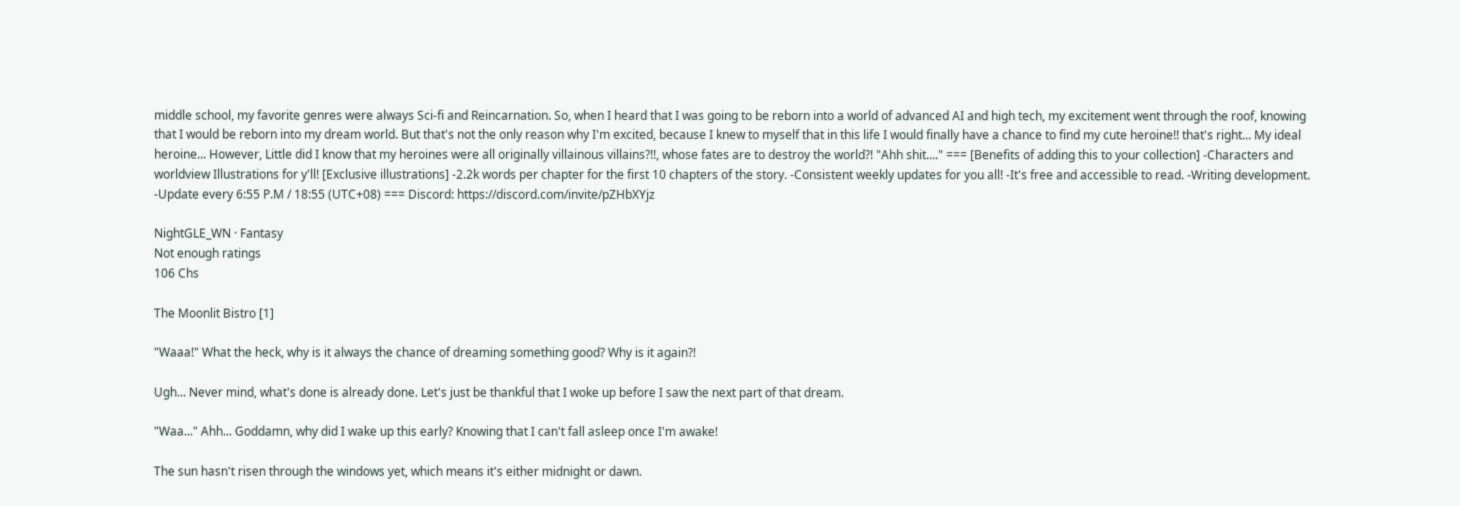middle school, my favorite genres were always Sci-fi and Reincarnation. So, when I heard that I was going to be reborn into a world of advanced AI and high tech, my excitement went through the roof, knowing that I would be reborn into my dream world. But that's not the only reason why I'm excited, because I knew to myself that in this life I would finally have a chance to find my cute heroine!! that's right... My ideal heroine... However, Little did I know that my heroines were all originally villainous villains?!!, whose fates are to destroy the world?! "Ahh shit...." === [Benefits of adding this to your collection] -Characters and worldview Illustrations for y'll! [Exclusive illustrations] -2.2k words per chapter for the first 10 chapters of the story. -Consistent weekly updates for you all! -It's free and accessible to read. -Writing development. -Update every 6:55 P.M / 18:55 (UTC+08) === Discord: https://discord.com/invite/pZHbXYjz

NightGLE_WN · Fantasy
Not enough ratings
106 Chs

The Moonlit Bistro [1]

"Waaa!" What the heck, why is it always the chance of dreaming something good? Why is it again?!

Ugh... Never mind, what's done is already done. Let's just be thankful that I woke up before I saw the next part of that dream.

"Waa..." Ahh... Goddamn, why did I wake up this early? Knowing that I can't fall asleep once I'm awake!

The sun hasn't risen through the windows yet, which means it's either midnight or dawn.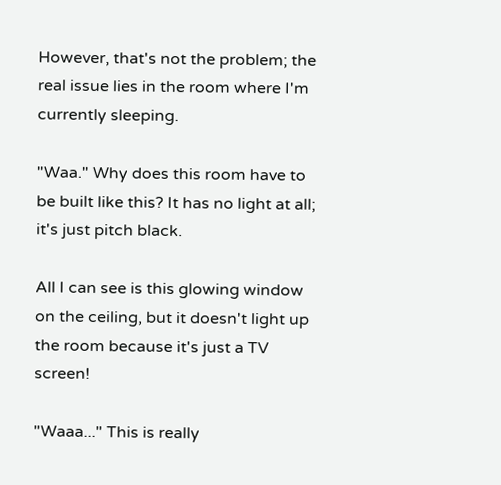However, that's not the problem; the real issue lies in the room where I'm currently sleeping.

"Waa." Why does this room have to be built like this? It has no light at all; it's just pitch black.

All I can see is this glowing window on the ceiling, but it doesn't light up the room because it's just a TV screen!

"Waaa..." This is really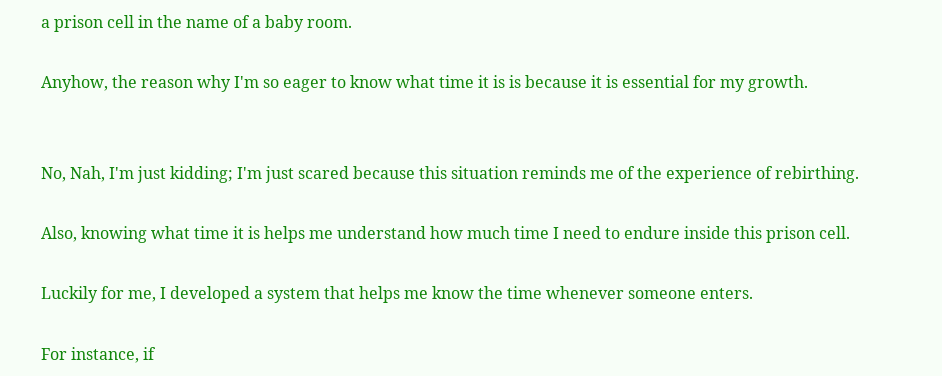a prison cell in the name of a baby room.

Anyhow, the reason why I'm so eager to know what time it is is because it is essential for my growth.


No, Nah, I'm just kidding; I'm just scared because this situation reminds me of the experience of rebirthing.

Also, knowing what time it is helps me understand how much time I need to endure inside this prison cell.

Luckily for me, I developed a system that helps me know the time whenever someone enters.

For instance, if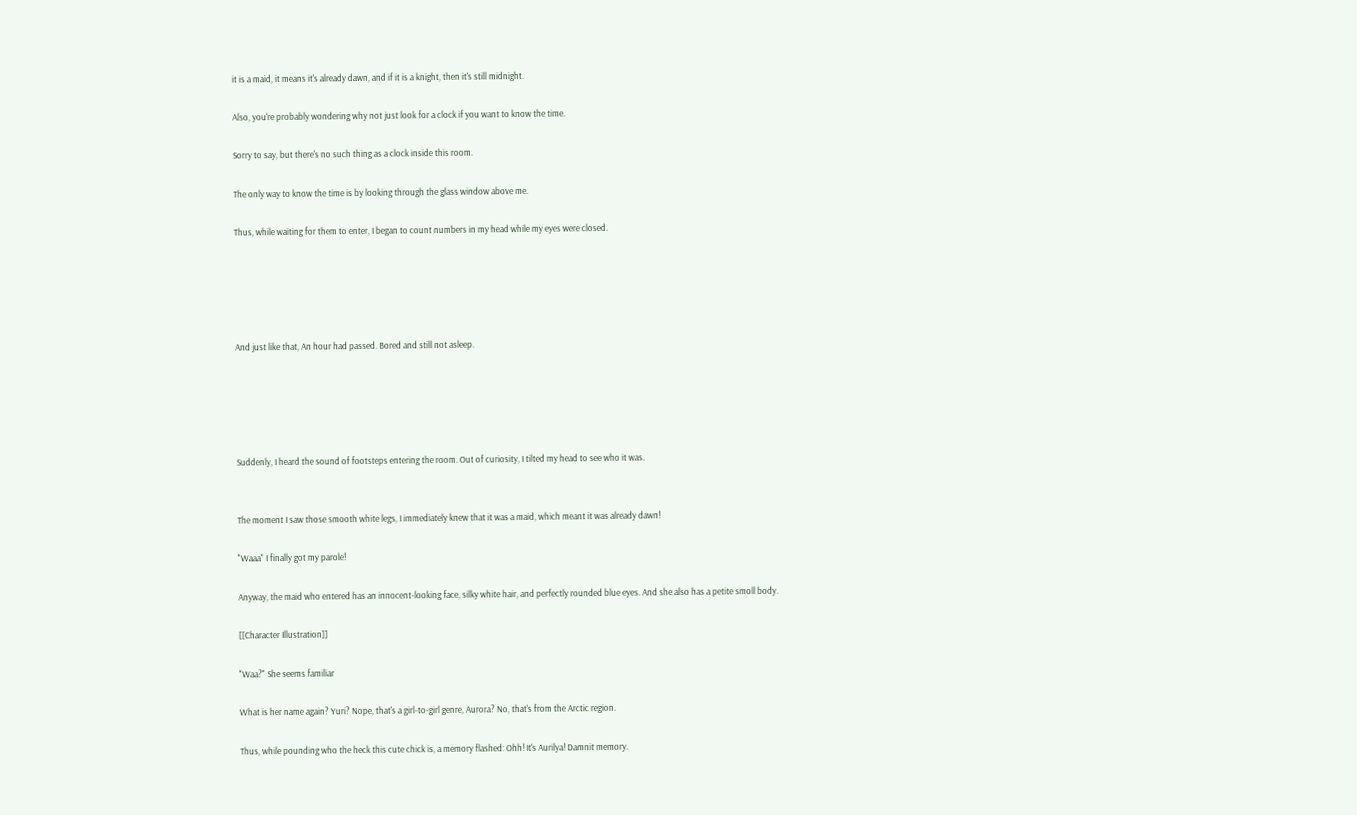it is a maid, it means it's already dawn, and if it is a knight, then it's still midnight.

Also, you're probably wondering why not just look for a clock if you want to know the time.

Sorry to say, but there's no such thing as a clock inside this room.

The only way to know the time is by looking through the glass window above me.

Thus, while waiting for them to enter, I began to count numbers in my head while my eyes were closed.





And just like that, An hour had passed. Bored and still not asleep.





Suddenly, I heard the sound of footsteps entering the room. Out of curiosity, I tilted my head to see who it was.


The moment I saw those smooth white legs, I immediately knew that it was a maid, which meant it was already dawn!

"Waaa" I finally got my parole!

Anyway, the maid who entered has an innocent-looking face, silky white hair, and perfectly rounded blue eyes. And she also has a petite smoll body.

[[Character Illustration]]

"Waa?" She seems familiar

What is her name again? Yuri? Nope, that's a girl-to-girl genre, Aurora? No, that's from the Arctic region.

Thus, while pounding who the heck this cute chick is, a memory flashed: Ohh! It's Aurilya! Damnit memory.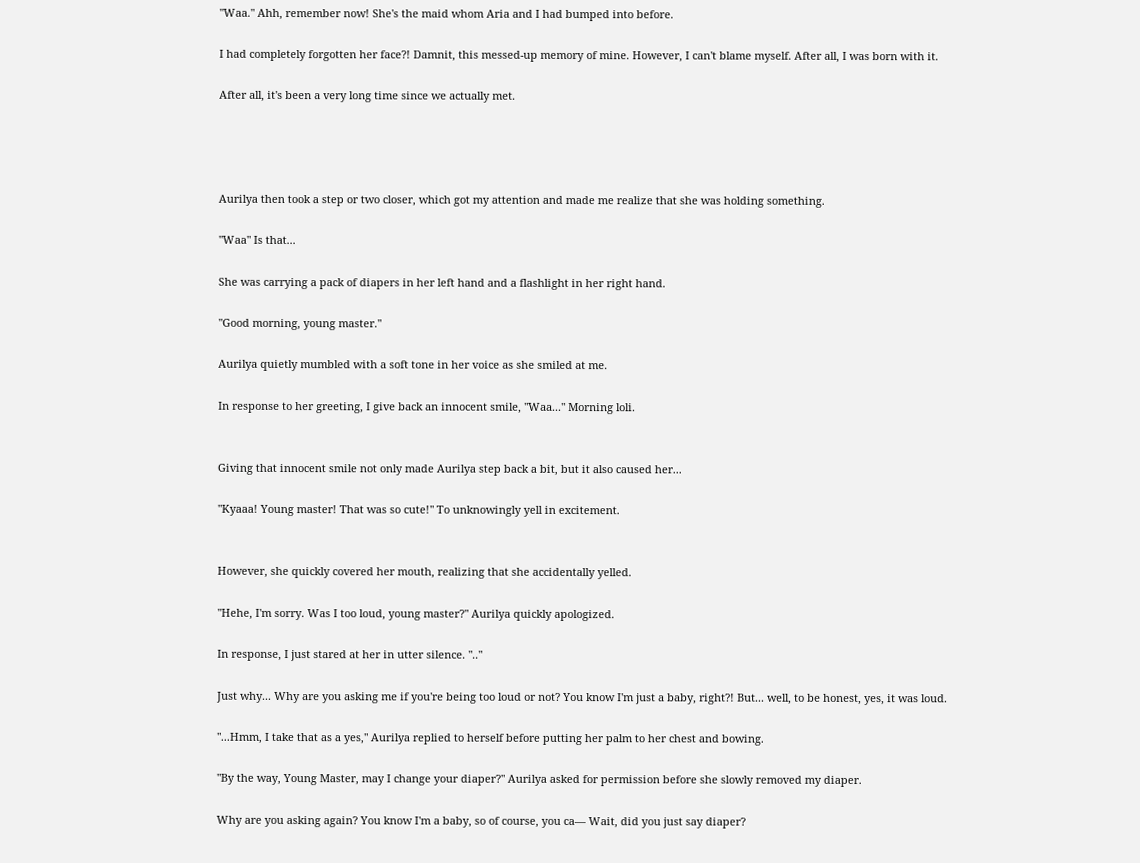"Waa." Ahh, remember now! She's the maid whom Aria and I had bumped into before.

I had completely forgotten her face?! Damnit, this messed-up memory of mine. However, I can't blame myself. After all, I was born with it.

After all, it's been a very long time since we actually met.




Aurilya then took a step or two closer, which got my attention and made me realize that she was holding something.

"Waa" Is that...

She was carrying a pack of diapers in her left hand and a flashlight in her right hand.

"Good morning, young master."

Aurilya quietly mumbled with a soft tone in her voice as she smiled at me.

In response to her greeting, I give back an innocent smile, "Waa..." Morning loli.


Giving that innocent smile not only made Aurilya step back a bit, but it also caused her...

"Kyaaa! Young master! That was so cute!" To unknowingly yell in excitement.


However, she quickly covered her mouth, realizing that she accidentally yelled.

"Hehe, I'm sorry. Was I too loud, young master?" Aurilya quickly apologized.

In response, I just stared at her in utter silence. ".."

Just why... Why are you asking me if you're being too loud or not? You know I'm just a baby, right?! But... well, to be honest, yes, it was loud.

"...Hmm, I take that as a yes," Aurilya replied to herself before putting her palm to her chest and bowing.

"By the way, Young Master, may I change your diaper?" Aurilya asked for permission before she slowly removed my diaper.

Why are you asking again? You know I'm a baby, so of course, you ca— Wait, did you just say diaper?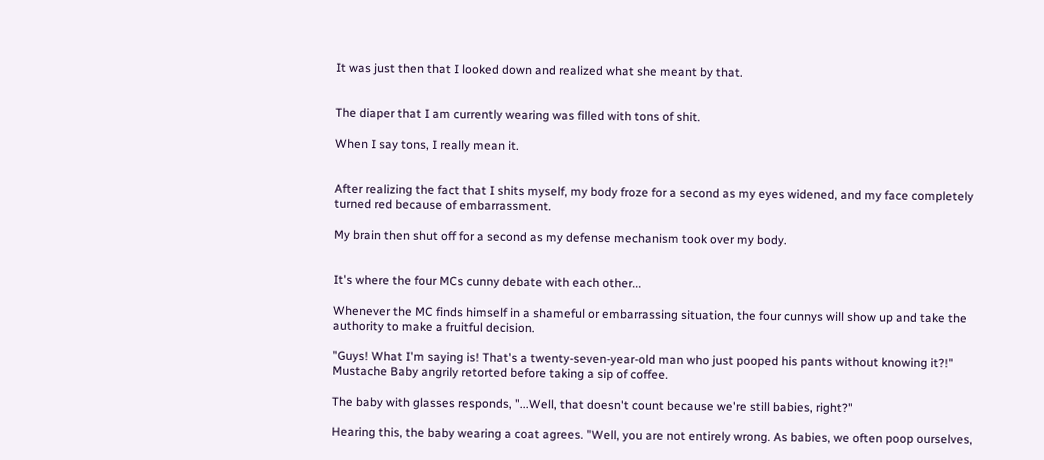It was just then that I looked down and realized what she meant by that.


The diaper that I am currently wearing was filled with tons of shit.

When I say tons, I really mean it.


After realizing the fact that I shits myself, my body froze for a second as my eyes widened, and my face completely turned red because of embarrassment.

My brain then shut off for a second as my defense mechanism took over my body.


It's where the four MCs cunny debate with each other...

Whenever the MC finds himself in a shameful or embarrassing situation, the four cunnys will show up and take the authority to make a fruitful decision.

"Guys! What I'm saying is! That's a twenty-seven-year-old man who just pooped his pants without knowing it?!" Mustache Baby angrily retorted before taking a sip of coffee.

The baby with glasses responds, "...Well, that doesn't count because we're still babies, right?"

Hearing this, the baby wearing a coat agrees. "Well, you are not entirely wrong. As babies, we often poop ourselves,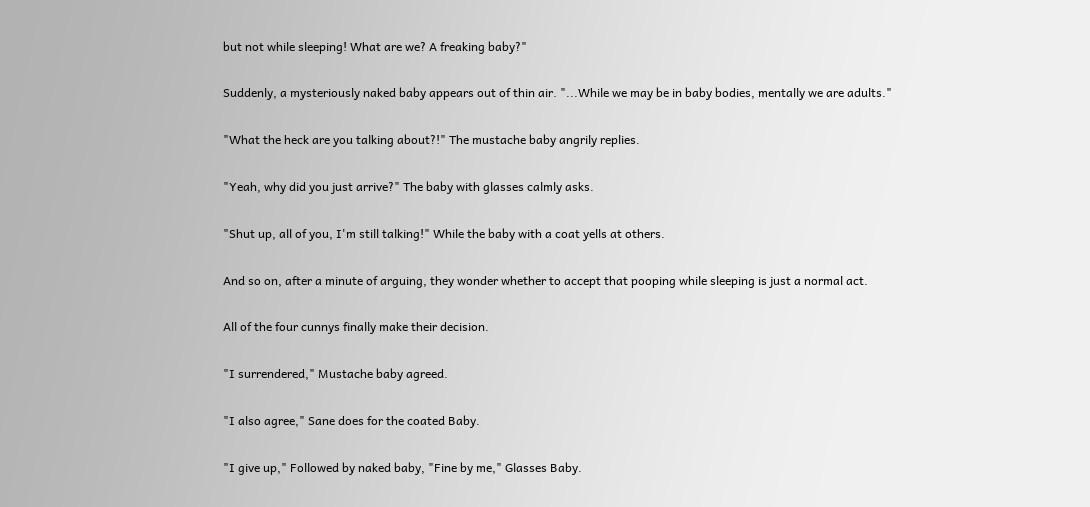but not while sleeping! What are we? A freaking baby?"

Suddenly, a mysteriously naked baby appears out of thin air. "...While we may be in baby bodies, mentally we are adults."

"What the heck are you talking about?!" The mustache baby angrily replies.

"Yeah, why did you just arrive?" The baby with glasses calmly asks.

"Shut up, all of you, I'm still talking!" While the baby with a coat yells at others.

And so on, after a minute of arguing, they wonder whether to accept that pooping while sleeping is just a normal act.

All of the four cunnys finally make their decision.

"I surrendered," Mustache baby agreed.

"I also agree," Sane does for the coated Baby.

"I give up," Followed by naked baby, "Fine by me," Glasses Baby.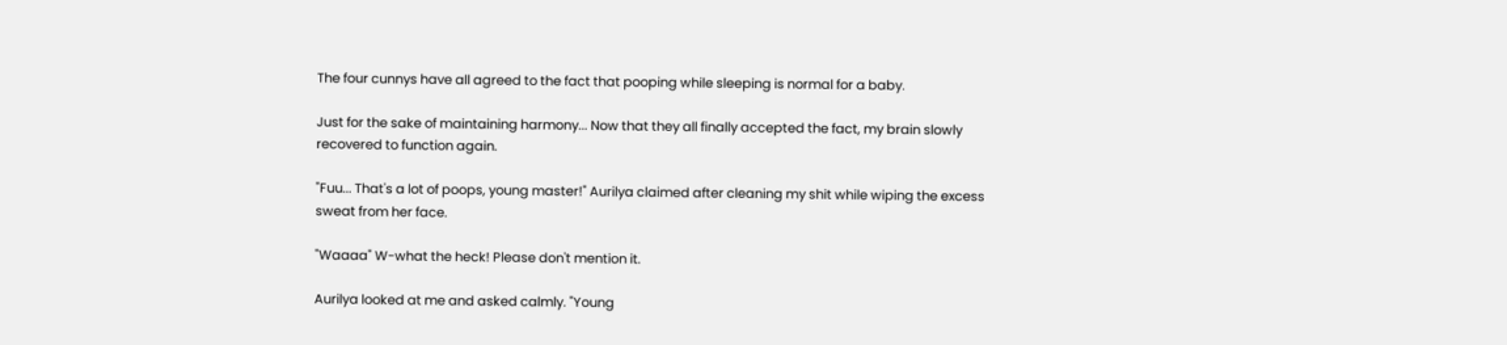The four cunnys have all agreed to the fact that pooping while sleeping is normal for a baby.

Just for the sake of maintaining harmony... Now that they all finally accepted the fact, my brain slowly recovered to function again.

"Fuu... That's a lot of poops, young master!" Aurilya claimed after cleaning my shit while wiping the excess sweat from her face.

"Waaaa" W-what the heck! Please don't mention it.

Aurilya looked at me and asked calmly. "Young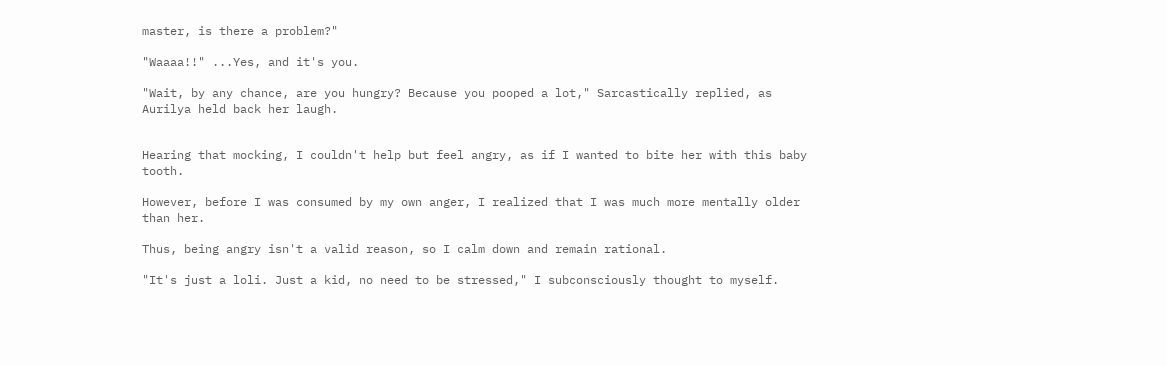master, is there a problem?"

"Waaaa!!" ...Yes, and it's you.

"Wait, by any chance, are you hungry? Because you pooped a lot," Sarcastically replied, as Aurilya held back her laugh.


Hearing that mocking, I couldn't help but feel angry, as if I wanted to bite her with this baby tooth.

However, before I was consumed by my own anger, I realized that I was much more mentally older than her.

Thus, being angry isn't a valid reason, so I calm down and remain rational.

"It's just a loli. Just a kid, no need to be stressed," I subconsciously thought to myself.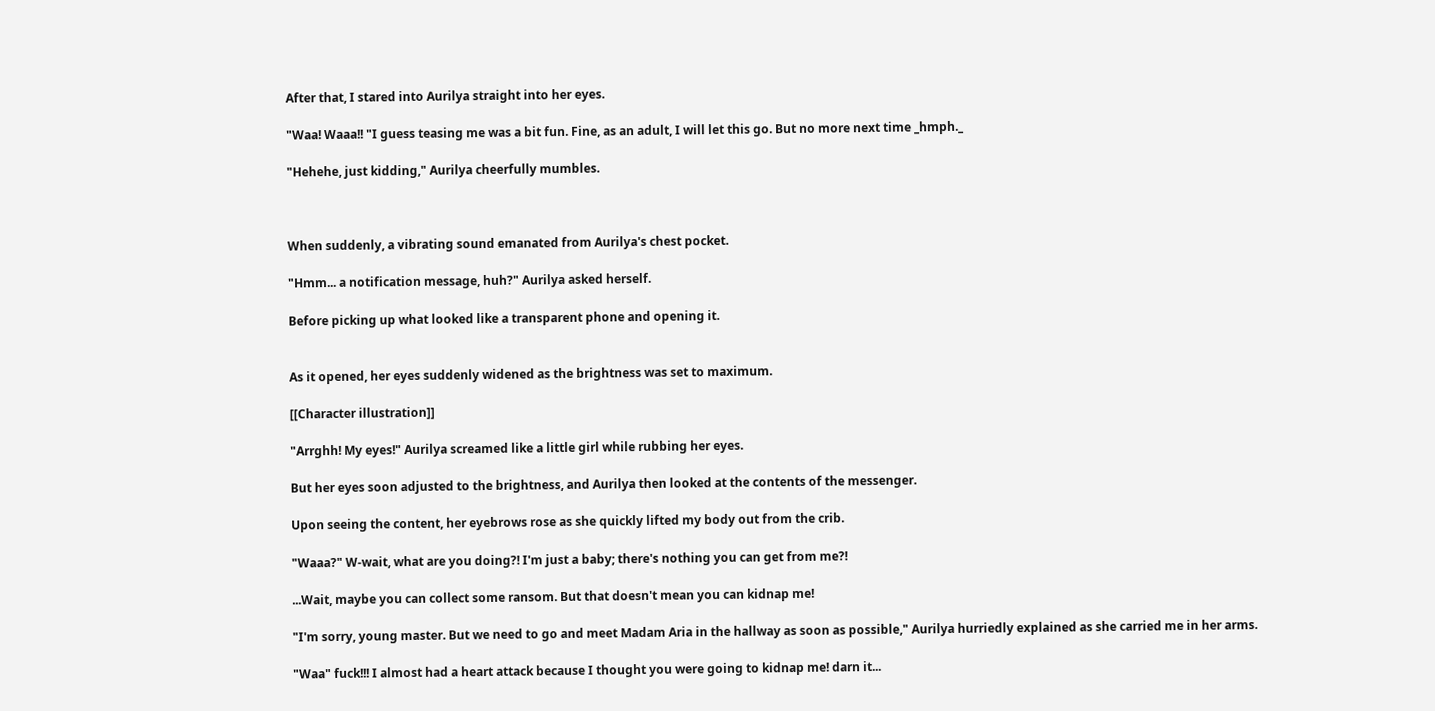After that, I stared into Aurilya straight into her eyes.

"Waa! Waaa!! "I guess teasing me was a bit fun. Fine, as an adult, I will let this go. But no more next time _hmph._

"Hehehe, just kidding," Aurilya cheerfully mumbles.



When suddenly, a vibrating sound emanated from Aurilya's chest pocket.

"Hmm... a notification message, huh?" Aurilya asked herself.

Before picking up what looked like a transparent phone and opening it.


As it opened, her eyes suddenly widened as the brightness was set to maximum.

[[Character illustration]]

"Arrghh! My eyes!" Aurilya screamed like a little girl while rubbing her eyes.

But her eyes soon adjusted to the brightness, and Aurilya then looked at the contents of the messenger.

Upon seeing the content, her eyebrows rose as she quickly lifted my body out from the crib.

"Waaa?" W-wait, what are you doing?! I'm just a baby; there's nothing you can get from me?!

...Wait, maybe you can collect some ransom. But that doesn't mean you can kidnap me!

"I'm sorry, young master. But we need to go and meet Madam Aria in the hallway as soon as possible," Aurilya hurriedly explained as she carried me in her arms.

"Waa" fuck!!! I almost had a heart attack because I thought you were going to kidnap me! darn it...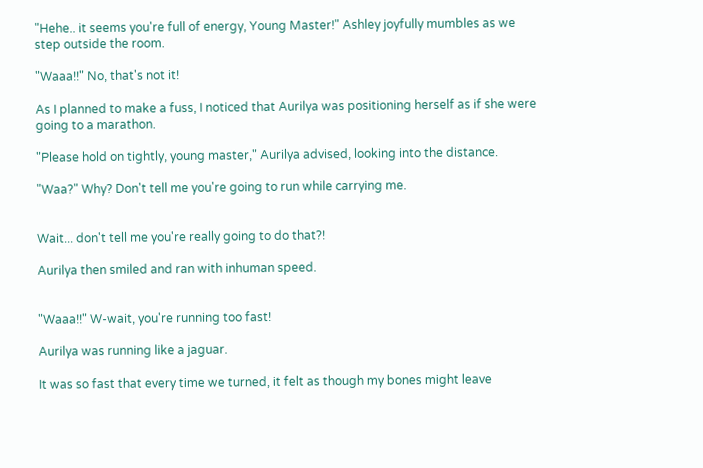"Hehe.. it seems you're full of energy, Young Master!" Ashley joyfully mumbles as we step outside the room.

"Waaa!!" No, that's not it!

As I planned to make a fuss, I noticed that Aurilya was positioning herself as if she were going to a marathon.

"Please hold on tightly, young master," Aurilya advised, looking into the distance.

"Waa?" Why? Don't tell me you're going to run while carrying me.


Wait... don't tell me you're really going to do that?!

Aurilya then smiled and ran with inhuman speed.


"Waaa!!" W-wait, you're running too fast!

Aurilya was running like a jaguar.

It was so fast that every time we turned, it felt as though my bones might leave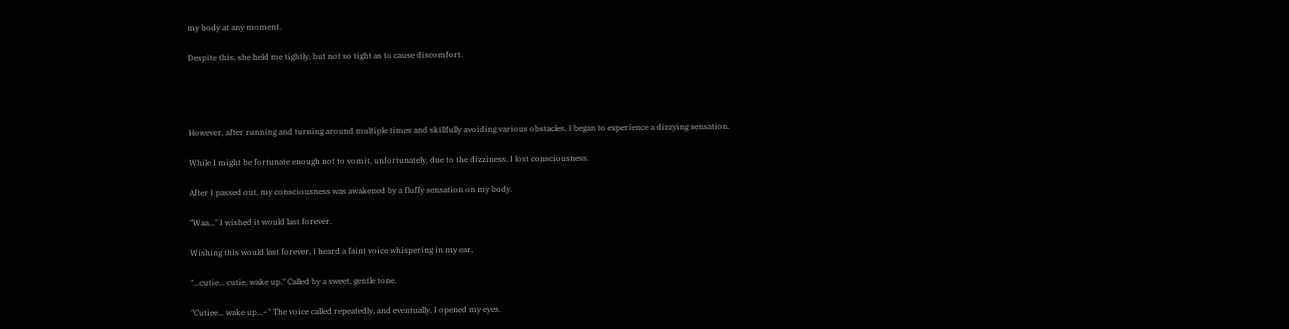my body at any moment.

Despite this, she held me tightly, but not so tight as to cause discomfort.




However, after running and turning around multiple times and skillfully avoiding various obstacles, I began to experience a dizzying sensation.

While I might be fortunate enough not to vomit, unfortunately, due to the dizziness, I lost consciousness.

After I passed out, my consciousness was awakened by a fluffy sensation on my body.

"Waa..." I wished it would last forever.

Wishing this would last forever, I heard a faint voice whispering in my ear,

"...cutie... cutie, wake up." Called by a sweet, gentle tone.

"Cutiee... wake up...~" The voice called repeatedly, and eventually, I opened my eyes.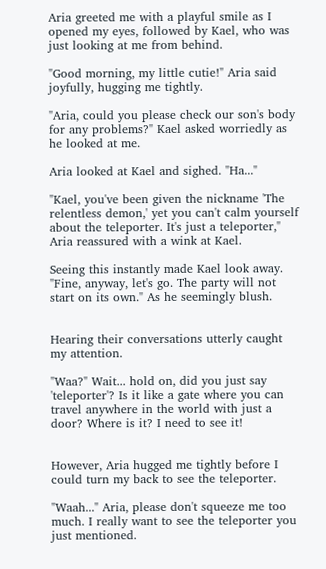Aria greeted me with a playful smile as I opened my eyes, followed by Kael, who was just looking at me from behind.

"Good morning, my little cutie!" Aria said joyfully, hugging me tightly.

"Aria, could you please check our son's body for any problems?" Kael asked worriedly as he looked at me.

Aria looked at Kael and sighed. "Ha..."

"Kael, you've been given the nickname 'The relentless demon,' yet you can't calm yourself about the teleporter. It's just a teleporter," Aria reassured with a wink at Kael.

Seeing this instantly made Kael look away. "Fine, anyway, let's go. The party will not start on its own." As he seemingly blush.


Hearing their conversations utterly caught my attention.

"Waa?" Wait... hold on, did you just say 'teleporter'? Is it like a gate where you can travel anywhere in the world with just a door? Where is it? I need to see it!


However, Aria hugged me tightly before I could turn my back to see the teleporter.

"Waah..." Aria, please don't squeeze me too much. I really want to see the teleporter you just mentioned.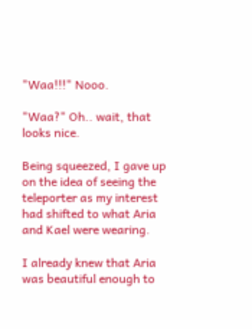"Waa!!!" Nooo.

"Waa?" Oh.. wait, that looks nice.

Being squeezed, I gave up on the idea of seeing the teleporter as my interest had shifted to what Aria and Kael were wearing.

I already knew that Aria was beautiful enough to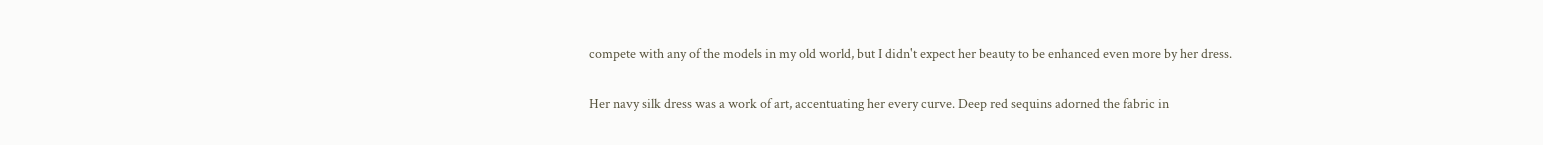compete with any of the models in my old world, but I didn't expect her beauty to be enhanced even more by her dress.

Her navy silk dress was a work of art, accentuating her every curve. Deep red sequins adorned the fabric in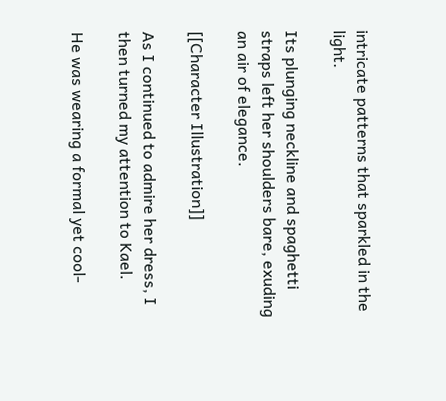intricate patterns that sparkled in the light.

Its plunging neckline and spaghetti straps left her shoulders bare, exuding an air of elegance.

[[Character Illustration]]

As I continued to admire her dress, I then turned my attention to Kael.

He was wearing a formal yet cool-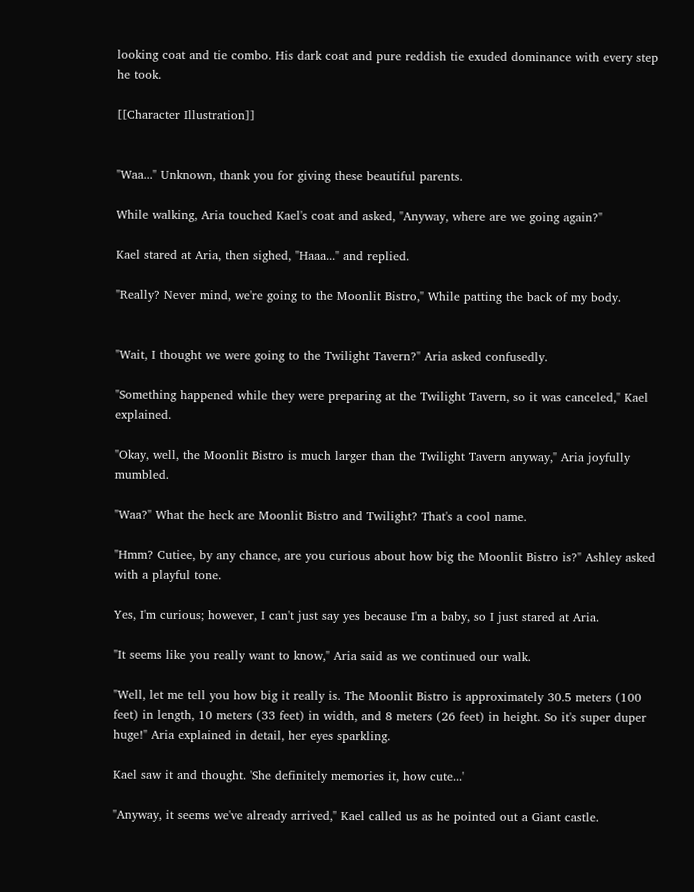looking coat and tie combo. His dark coat and pure reddish tie exuded dominance with every step he took.

[[Character Illustration]]


"Waa..." Unknown, thank you for giving these beautiful parents.

While walking, Aria touched Kael's coat and asked, "Anyway, where are we going again?"

Kael stared at Aria, then sighed, "Haaa..." and replied.

"Really? Never mind, we're going to the Moonlit Bistro," While patting the back of my body.


"Wait, I thought we were going to the Twilight Tavern?" Aria asked confusedly.

"Something happened while they were preparing at the Twilight Tavern, so it was canceled," Kael explained.

"Okay, well, the Moonlit Bistro is much larger than the Twilight Tavern anyway," Aria joyfully mumbled.

"Waa?" What the heck are Moonlit Bistro and Twilight? That's a cool name.

"Hmm? Cutiee, by any chance, are you curious about how big the Moonlit Bistro is?" Ashley asked with a playful tone.

Yes, I'm curious; however, I can't just say yes because I'm a baby, so I just stared at Aria.

"It seems like you really want to know," Aria said as we continued our walk.

"Well, let me tell you how big it really is. The Moonlit Bistro is approximately 30.5 meters (100 feet) in length, 10 meters (33 feet) in width, and 8 meters (26 feet) in height. So it's super duper huge!" Aria explained in detail, her eyes sparkling.

Kael saw it and thought. 'She definitely memories it, how cute...'

"Anyway, it seems we've already arrived," Kael called us as he pointed out a Giant castle.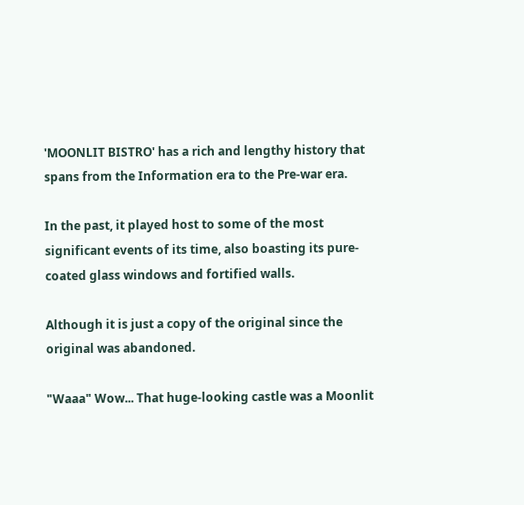'MOONLIT BISTRO' has a rich and lengthy history that spans from the Information era to the Pre-war era.

In the past, it played host to some of the most significant events of its time, also boasting its pure-coated glass windows and fortified walls.

Although it is just a copy of the original since the original was abandoned.

"Waaa" Wow... That huge-looking castle was a Moonlit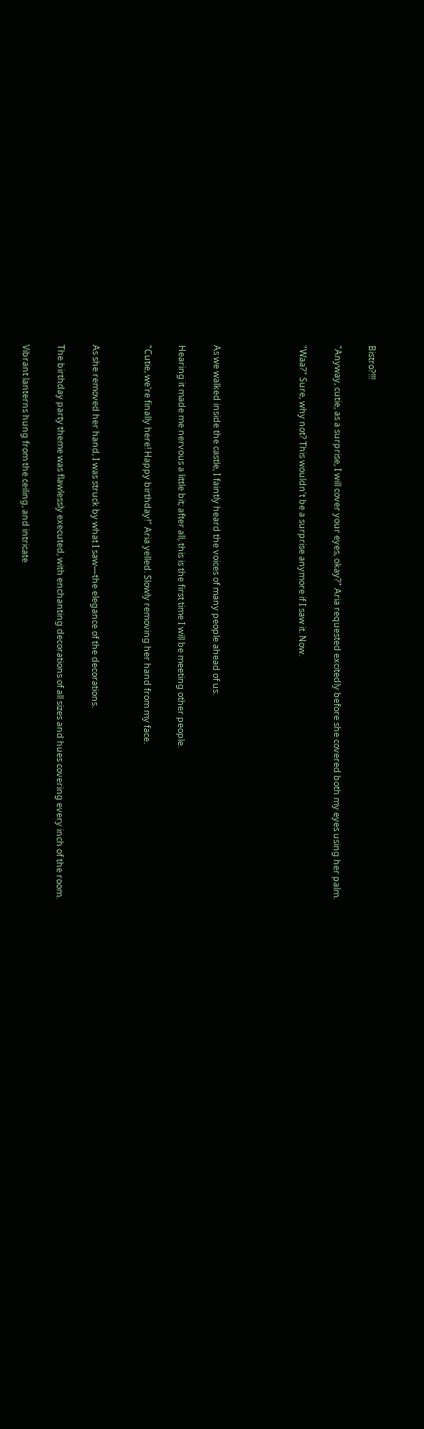Bistro?!!!

"Anyway, cutie, as a surprise, I will cover your eyes, okay?" Aria requested excitedly before she covered both my eyes using her palm.

"Waa?" Sure, why not? This wouldn't be a surprise anymore if I saw it. Now.




As we walked inside the castle, I faintly heard the voices of many people ahead of us.

Hearing it made me nervous a little bit; after all, this is the first time I will be meeting other people.

"Cutie, we're finally here! Happy birthday!" Aria yelled. Slowly removing her hand from my face.


As she removed her hand, I was struck by what I saw—the elegance of the decorations.

The birthday party theme was flawlessly executed, with enchanting decorations of all sizes and hues covering every inch of the room.

Vibrant lanterns hung from the ceiling, and intricate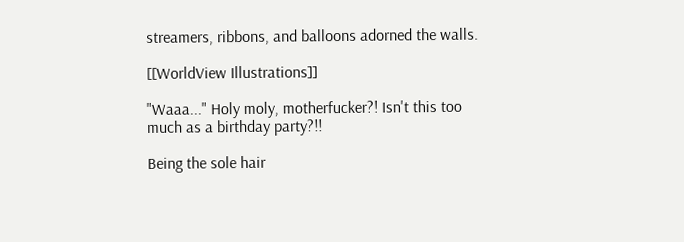streamers, ribbons, and balloons adorned the walls.

[[WorldView Illustrations]]

"Waaa..." Holy moly, motherfucker?! Isn't this too much as a birthday party?!!

Being the sole hair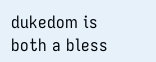dukedom is both a bless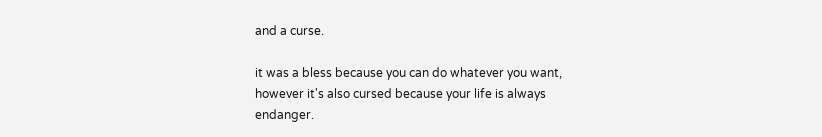and a curse.

it was a bless because you can do whatever you want, however it's also cursed because your life is always endanger.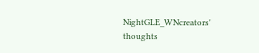NightGLE_WNcreators' thoughts